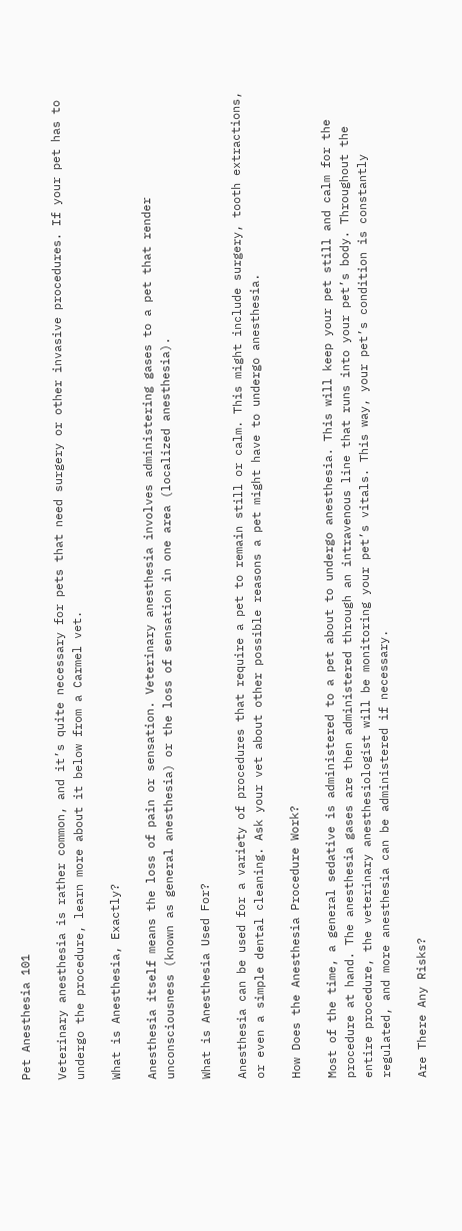Pet Anesthesia 101

Veterinary anesthesia is rather common, and it’s quite necessary for pets that need surgery or other invasive procedures. If your pet has to undergo the procedure, learn more about it below from a Carmel vet.

What is Anesthesia, Exactly?

Anesthesia itself means the loss of pain or sensation. Veterinary anesthesia involves administering gases to a pet that render unconsciousness (known as general anesthesia) or the loss of sensation in one area (localized anesthesia).

What is Anesthesia Used For?

Anesthesia can be used for a variety of procedures that require a pet to remain still or calm. This might include surgery, tooth extractions, or even a simple dental cleaning. Ask your vet about other possible reasons a pet might have to undergo anesthesia.

How Does the Anesthesia Procedure Work?

Most of the time, a general sedative is administered to a pet about to undergo anesthesia. This will keep your pet still and calm for the procedure at hand. The anesthesia gases are then administered through an intravenous line that runs into your pet’s body. Throughout the entire procedure, the veterinary anesthesiologist will be monitoring your pet’s vitals. This way, your pet’s condition is constantly regulated, and more anesthesia can be administered if necessary.

Are There Any Risks?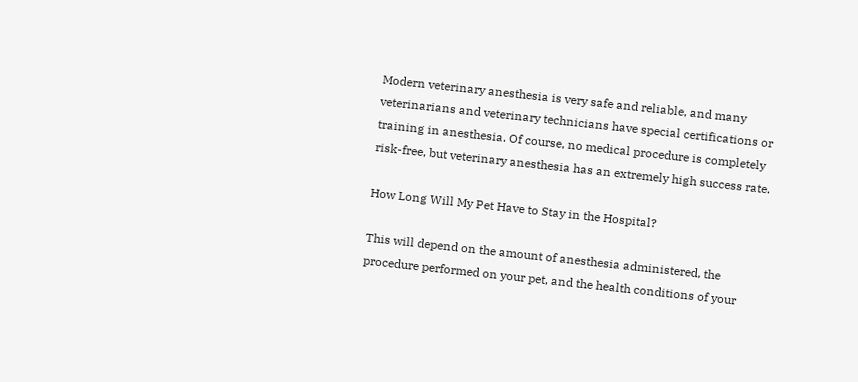Modern veterinary anesthesia is very safe and reliable, and many veterinarians and veterinary technicians have special certifications or training in anesthesia. Of course, no medical procedure is completely risk-free, but veterinary anesthesia has an extremely high success rate.

How Long Will My Pet Have to Stay in the Hospital?

This will depend on the amount of anesthesia administered, the procedure performed on your pet, and the health conditions of your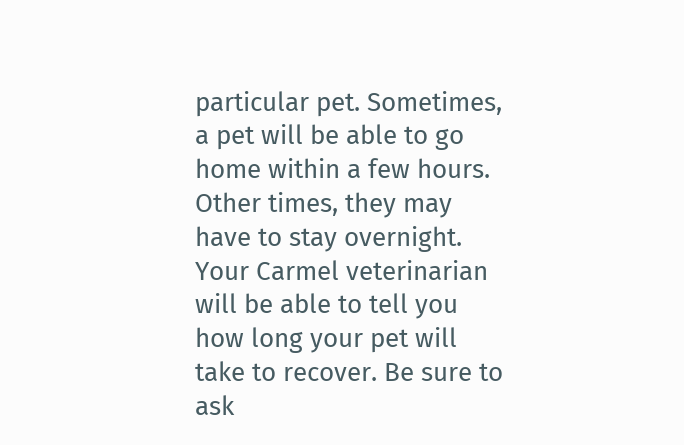particular pet. Sometimes, a pet will be able to go home within a few hours. Other times, they may have to stay overnight. Your Carmel veterinarian will be able to tell you how long your pet will take to recover. Be sure to ask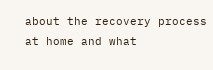about the recovery process at home and what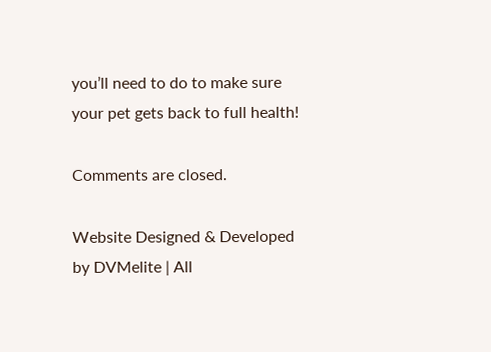you’ll need to do to make sure your pet gets back to full health!

Comments are closed.

Website Designed & Developed by DVMelite | All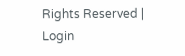Rights Reserved | Login